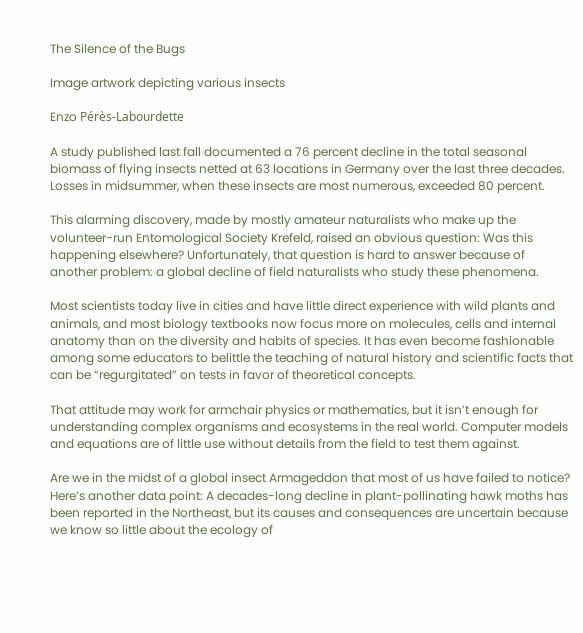The Silence of the Bugs

Image artwork depicting various insects

Enzo Pérès-Labourdette

A study published last fall documented a 76 percent decline in the total seasonal biomass of flying insects netted at 63 locations in Germany over the last three decades. Losses in midsummer, when these insects are most numerous, exceeded 80 percent.

This alarming discovery, made by mostly amateur naturalists who make up the volunteer-run Entomological Society Krefeld, raised an obvious question: Was this happening elsewhere? Unfortunately, that question is hard to answer because of another problem: a global decline of field naturalists who study these phenomena.

Most scientists today live in cities and have little direct experience with wild plants and animals, and most biology textbooks now focus more on molecules, cells and internal anatomy than on the diversity and habits of species. It has even become fashionable among some educators to belittle the teaching of natural history and scientific facts that can be “regurgitated” on tests in favor of theoretical concepts.

That attitude may work for armchair physics or mathematics, but it isn’t enough for understanding complex organisms and ecosystems in the real world. Computer models and equations are of little use without details from the field to test them against.

Are we in the midst of a global insect Armageddon that most of us have failed to notice? Here’s another data point: A decades-long decline in plant-pollinating hawk moths has been reported in the Northeast, but its causes and consequences are uncertain because we know so little about the ecology of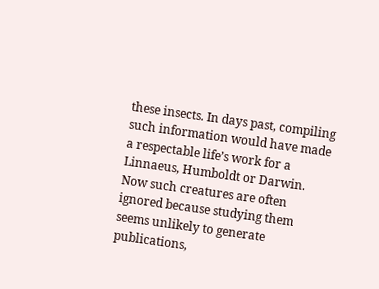these insects. In days past, compiling such information would have made a respectable life’s work for a Linnaeus, Humboldt or Darwin. Now such creatures are often ignored because studying them seems unlikely to generate publications,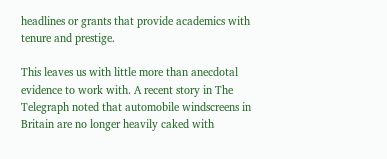headlines or grants that provide academics with tenure and prestige.

This leaves us with little more than anecdotal evidence to work with. A recent story in The Telegraph noted that automobile windscreens in Britain are no longer heavily caked with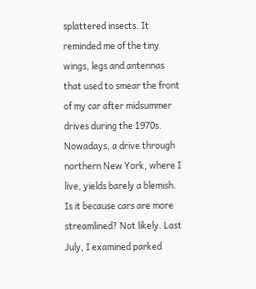splattered insects. It reminded me of the tiny wings, legs and antennas that used to smear the front of my car after midsummer drives during the 1970s. Nowadays, a drive through northern New York, where I live, yields barely a blemish. Is it because cars are more streamlined? Not likely. Last July, I examined parked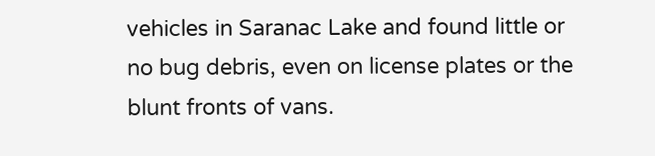vehicles in Saranac Lake and found little or no bug debris, even on license plates or the blunt fronts of vans.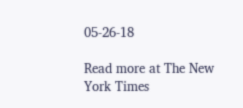05-26-18

Read more at The New York Times